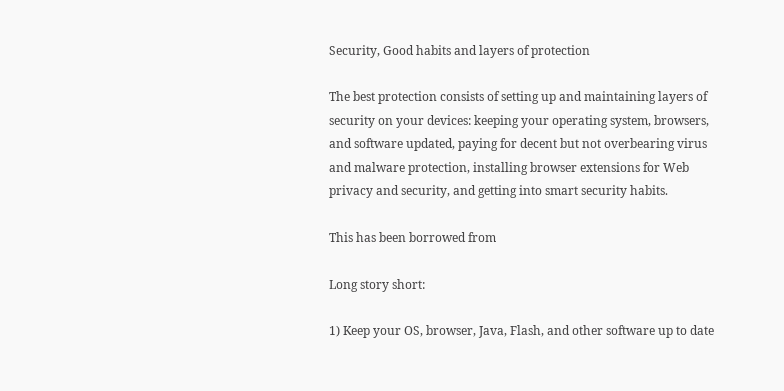Security, Good habits and layers of protection

The best protection consists of setting up and maintaining layers of security on your devices: keeping your operating system, browsers, and software updated, paying for decent but not overbearing virus and malware protection, installing browser extensions for Web privacy and security, and getting into smart security habits.

This has been borrowed from

Long story short:

1) Keep your OS, browser, Java, Flash, and other software up to date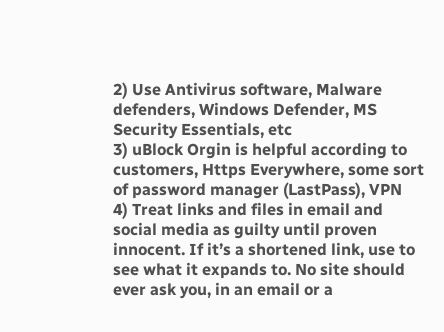2) Use Antivirus software, Malware defenders, Windows Defender, MS Security Essentials, etc
3) uBlock Orgin is helpful according to customers, Https Everywhere, some sort of password manager (LastPass), VPN
4) Treat links and files in email and social media as guilty until proven innocent. If it’s a shortened link, use to see what it expands to. No site should ever ask you, in an email or a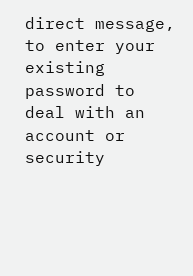direct message, to enter your existing password to deal with an account or security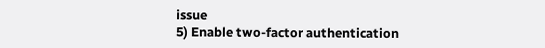issue
5) Enable two-factor authentication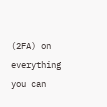(2FA) on everything you can